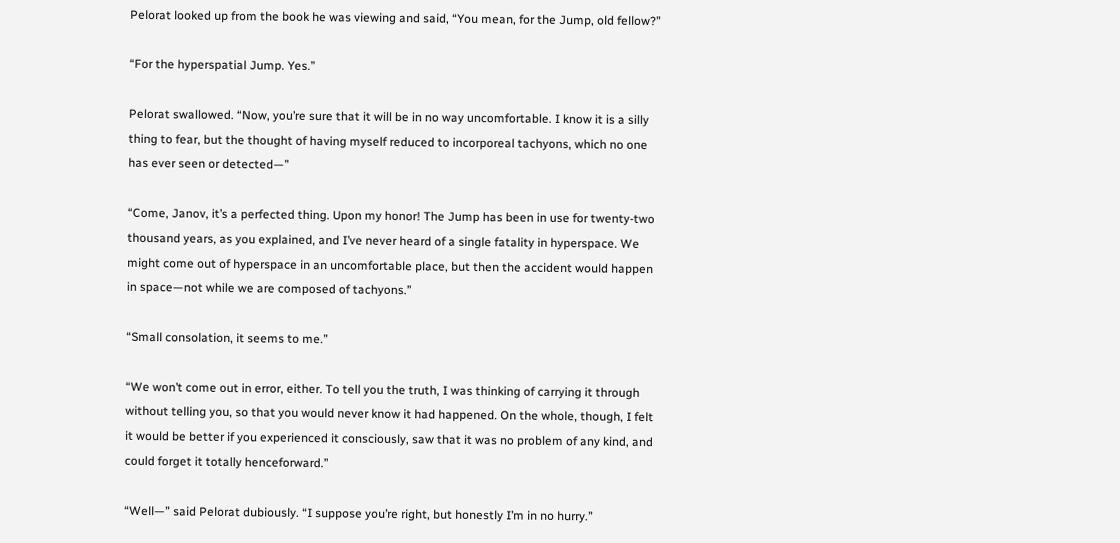Pelorat looked up from the book he was viewing and said, “You mean, for the Jump, old fellow?”

“For the hyperspatial Jump. Yes.”

Pelorat swallowed. “Now, you’re sure that it will be in no way uncomfortable. I know it is a silly thing to fear, but the thought of having myself reduced to incorporeal tachyons, which no one has ever seen or detected—”

“Come, Janov, it’s a perfected thing. Upon my honor! The Jump has been in use for twenty-two thousand years, as you explained, and I’ve never heard of a single fatality in hyperspace. We might come out of hyperspace in an uncomfortable place, but then the accident would happen in space—not while we are composed of tachyons.”

“Small consolation, it seems to me.”

“We won’t come out in error, either. To tell you the truth, I was thinking of carrying it through without telling you, so that you would never know it had happened. On the whole, though, I felt it would be better if you experienced it consciously, saw that it was no problem of any kind, and could forget it totally henceforward.”

“Well—” said Pelorat dubiously. “I suppose you’re right, but honestly I’m in no hurry.”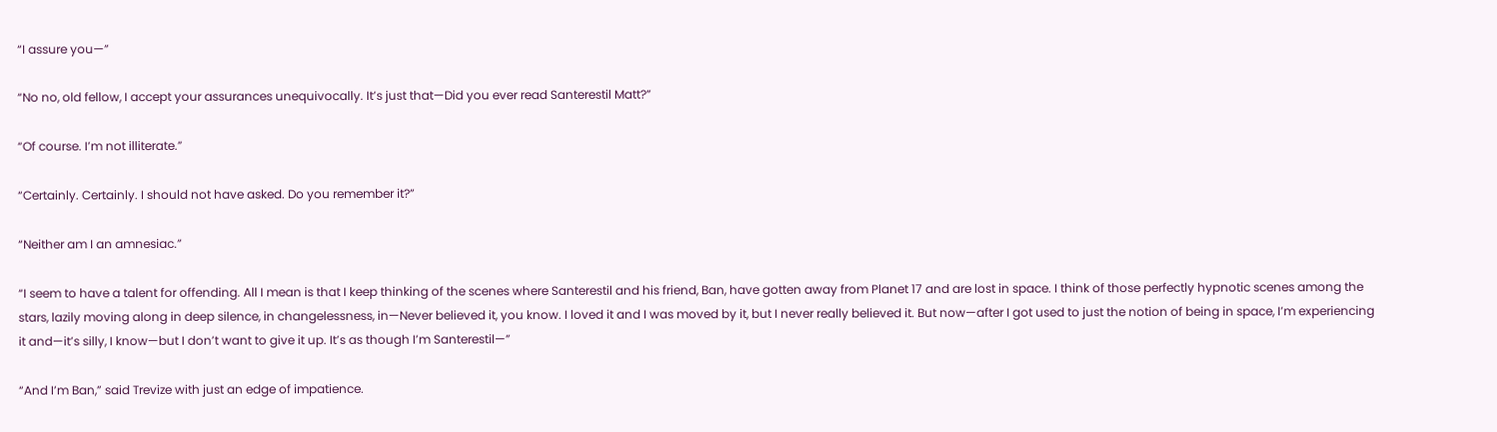“I assure you—”

“No no, old fellow, I accept your assurances unequivocally. It’s just that—Did you ever read Santerestil Matt?”

“Of course. I’m not illiterate.”

“Certainly. Certainly. I should not have asked. Do you remember it?”

“Neither am I an amnesiac.”

“I seem to have a talent for offending. All I mean is that I keep thinking of the scenes where Santerestil and his friend, Ban, have gotten away from Planet 17 and are lost in space. I think of those perfectly hypnotic scenes among the stars, lazily moving along in deep silence, in changelessness, in—Never believed it, you know. I loved it and I was moved by it, but I never really believed it. But now—after I got used to just the notion of being in space, I’m experiencing it and—it’s silly, I know—but I don’t want to give it up. It’s as though I’m Santerestil—”

“And I’m Ban,” said Trevize with just an edge of impatience.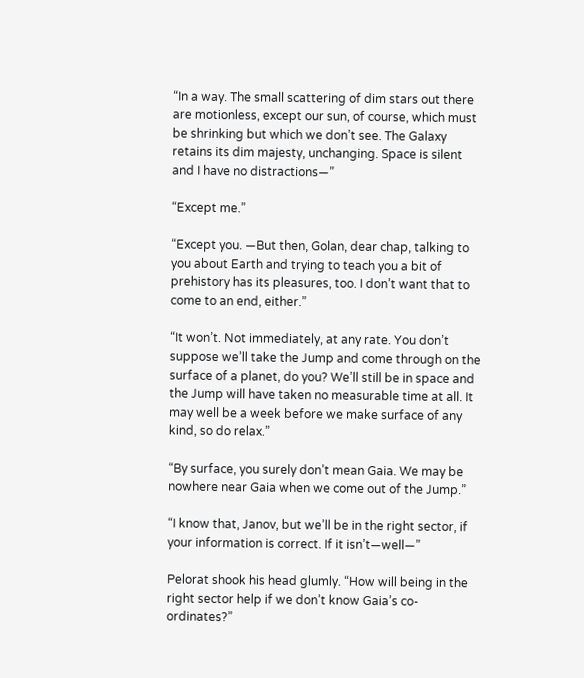“In a way. The small scattering of dim stars out there are motionless, except our sun, of course, which must be shrinking but which we don’t see. The Galaxy retains its dim majesty, unchanging. Space is silent and I have no distractions—”

“Except me.”

“Except you. —But then, Golan, dear chap, talking to you about Earth and trying to teach you a bit of prehistory has its pleasures, too. I don’t want that to come to an end, either.”

“It won’t. Not immediately, at any rate. You don’t suppose we’ll take the Jump and come through on the surface of a planet, do you? We’ll still be in space and the Jump will have taken no measurable time at all. It may well be a week before we make surface of any kind, so do relax.”

“By surface, you surely don’t mean Gaia. We may be nowhere near Gaia when we come out of the Jump.”

“I know that, Janov, but we’ll be in the right sector, if your information is correct. If it isn’t—well—”

Pelorat shook his head glumly. “How will being in the right sector help if we don’t know Gaia’s co-ordinates?”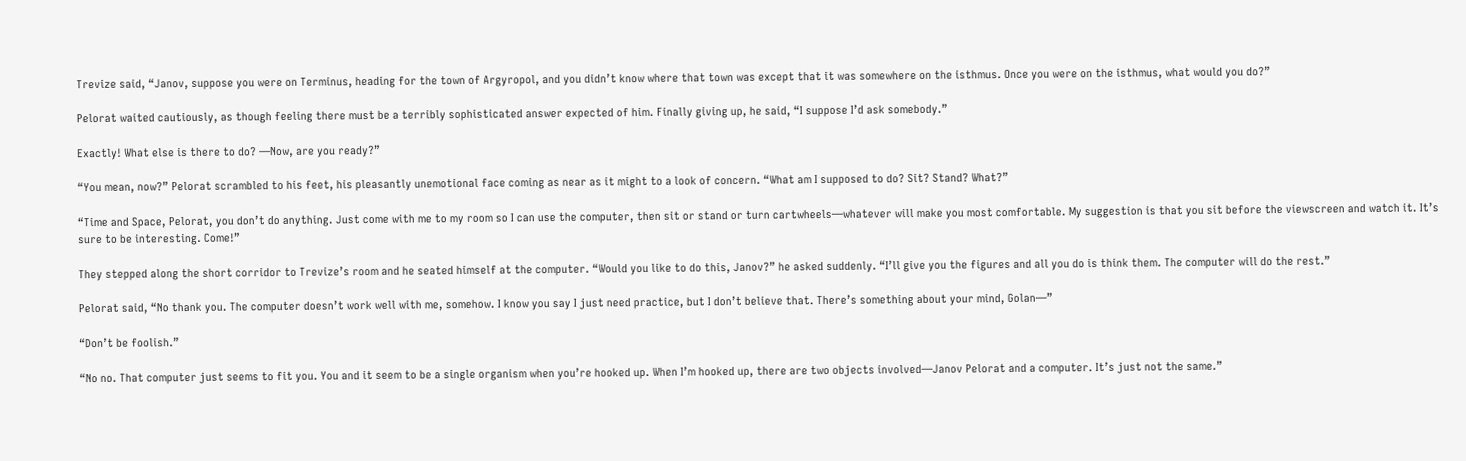Trevize said, “Janov, suppose you were on Terminus, heading for the town of Argyropol, and you didn’t know where that town was except that it was somewhere on the isthmus. Once you were on the isthmus, what would you do?”

Pelorat waited cautiously, as though feeling there must be a terribly sophisticated answer expected of him. Finally giving up, he said, “I suppose I’d ask somebody.”

Exactly! What else is there to do? —Now, are you ready?”

“You mean, now?” Pelorat scrambled to his feet, his pleasantly unemotional face coming as near as it might to a look of concern. “What am I supposed to do? Sit? Stand? What?”

“Time and Space, Pelorat, you don’t do anything. Just come with me to my room so I can use the computer, then sit or stand or turn cartwheels—whatever will make you most comfortable. My suggestion is that you sit before the viewscreen and watch it. It’s sure to be interesting. Come!”

They stepped along the short corridor to Trevize’s room and he seated himself at the computer. “Would you like to do this, Janov?” he asked suddenly. “I’ll give you the figures and all you do is think them. The computer will do the rest.”

Pelorat said, “No thank you. The computer doesn’t work well with me, somehow. I know you say I just need practice, but I don’t believe that. There’s something about your mind, Golan—”

“Don’t be foolish.”

“No no. That computer just seems to fit you. You and it seem to be a single organism when you’re hooked up. When I’m hooked up, there are two objects involved—Janov Pelorat and a computer. It’s just not the same.”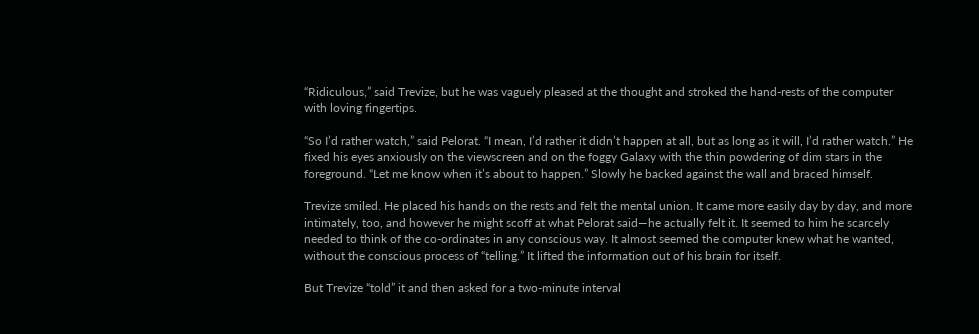“Ridiculous,” said Trevize, but he was vaguely pleased at the thought and stroked the hand-rests of the computer with loving fingertips.

“So I’d rather watch,” said Pelorat. “I mean, I’d rather it didn’t happen at all, but as long as it will, I’d rather watch.” He fixed his eyes anxiously on the viewscreen and on the foggy Galaxy with the thin powdering of dim stars in the foreground. “Let me know when it’s about to happen.” Slowly he backed against the wall and braced himself.

Trevize smiled. He placed his hands on the rests and felt the mental union. It came more easily day by day, and more intimately, too, and however he might scoff at what Pelorat said—he actually felt it. It seemed to him he scarcely needed to think of the co-ordinates in any conscious way. It almost seemed the computer knew what he wanted, without the conscious process of “telling.” It lifted the information out of his brain for itself.

But Trevize “told” it and then asked for a two-minute interval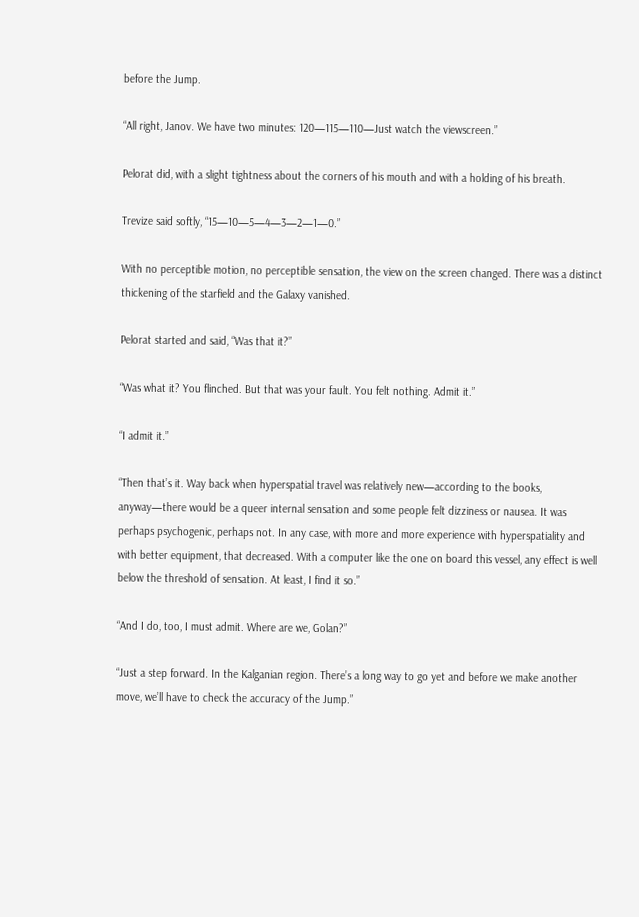before the Jump.

“All right, Janov. We have two minutes: 120—115—110—Just watch the viewscreen.”

Pelorat did, with a slight tightness about the corners of his mouth and with a holding of his breath.

Trevize said softly, “15—10—5—4—3—2—1—0.”

With no perceptible motion, no perceptible sensation, the view on the screen changed. There was a distinct thickening of the starfield and the Galaxy vanished.

Pelorat started and said, “Was that it?”

“Was what it? You flinched. But that was your fault. You felt nothing. Admit it.”

“I admit it.”

“Then that’s it. Way back when hyperspatial travel was relatively new—according to the books, anyway—there would be a queer internal sensation and some people felt dizziness or nausea. It was perhaps psychogenic, perhaps not. In any case, with more and more experience with hyperspatiality and with better equipment, that decreased. With a computer like the one on board this vessel, any effect is well below the threshold of sensation. At least, I find it so.”

“And I do, too, I must admit. Where are we, Golan?”

“Just a step forward. In the Kalganian region. There’s a long way to go yet and before we make another move, we’ll have to check the accuracy of the Jump.”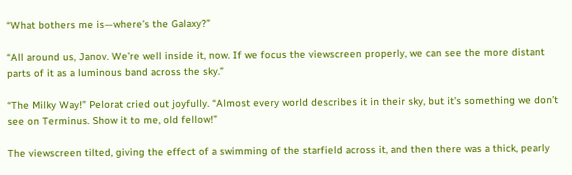“What bothers me is—where’s the Galaxy?”

“All around us, Janov. We’re well inside it, now. If we focus the viewscreen properly, we can see the more distant parts of it as a luminous band across the sky.”

“The Milky Way!” Pelorat cried out joyfully. “Almost every world describes it in their sky, but it’s something we don’t see on Terminus. Show it to me, old fellow!”

The viewscreen tilted, giving the effect of a swimming of the starfield across it, and then there was a thick, pearly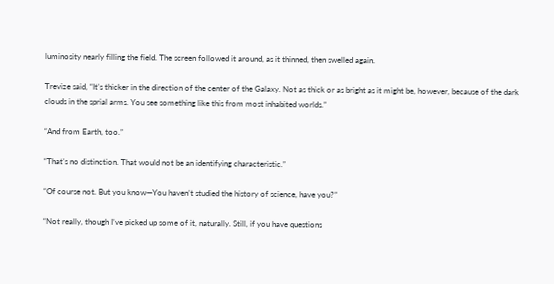luminosity nearly filling the field. The screen followed it around, as it thinned, then swelled again.

Trevize said, “It’s thicker in the direction of the center of the Galaxy. Not as thick or as bright as it might be, however, because of the dark clouds in the sprial arms. You see something like this from most inhabited worlds.”

“And from Earth, too.”

“That’s no distinction. That would not be an identifying characteristic.”

“Of course not. But you know—You haven’t studied the history of science, have you?”

“Not really, though I’ve picked up some of it, naturally. Still, if you have questions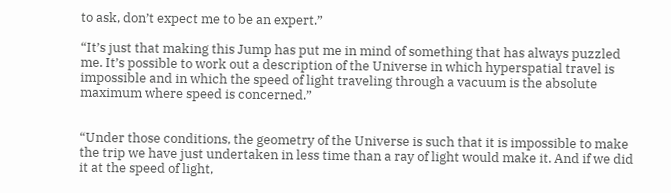to ask, don’t expect me to be an expert.”

“It’s just that making this Jump has put me in mind of something that has always puzzled me. It’s possible to work out a description of the Universe in which hyperspatial travel is impossible and in which the speed of light traveling through a vacuum is the absolute maximum where speed is concerned.”


“Under those conditions, the geometry of the Universe is such that it is impossible to make the trip we have just undertaken in less time than a ray of light would make it. And if we did it at the speed of light,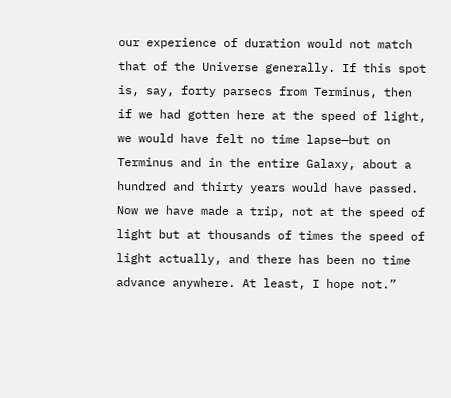our experience of duration would not match that of the Universe generally. If this spot is, say, forty parsecs from Terminus, then if we had gotten here at the speed of light, we would have felt no time lapse—but on Terminus and in the entire Galaxy, about a hundred and thirty years would have passed. Now we have made a trip, not at the speed of light but at thousands of times the speed of light actually, and there has been no time advance anywhere. At least, I hope not.”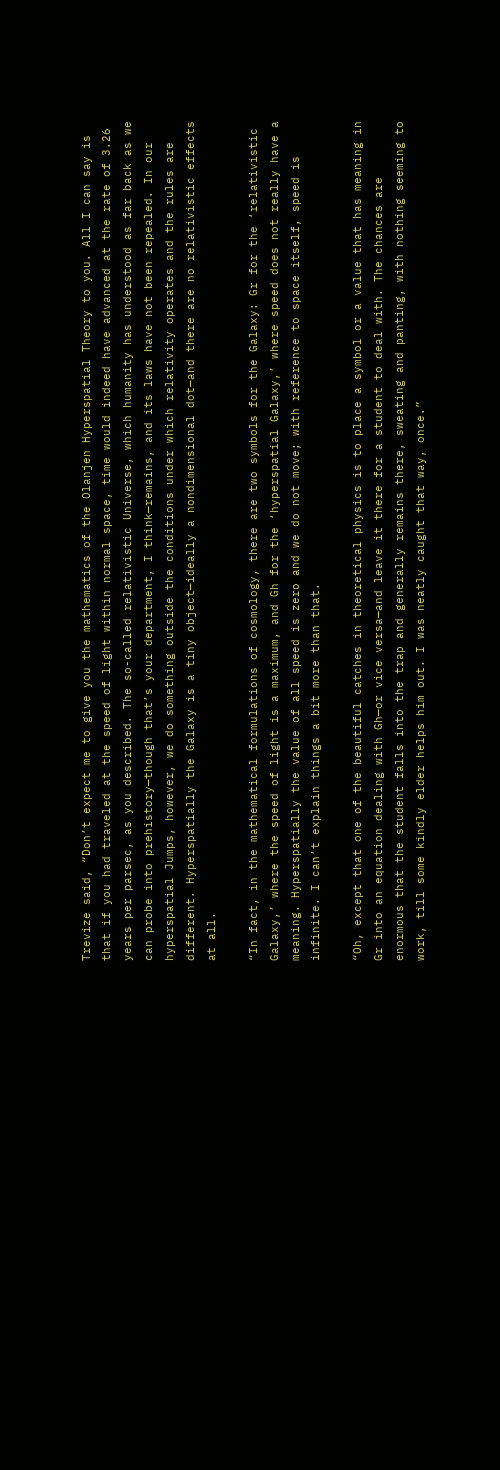Trevize said, “Don’t expect me to give you the mathematics of the Olanjen Hyperspatial Theory to you. All I can say is that if you had traveled at the speed of light within normal space, time would indeed have advanced at the rate of 3.26 years per parsec, as you described. The so-called relativistic Universe, which humanity has understood as far back as we can probe into prehistory—though that’s your department, I think—remains, and its laws have not been repealed. In our hyperspatial Jumps, however, we do something outside the conditions under which relativity operates and the rules are different. Hyperspatially the Galaxy is a tiny object—ideally a nondimensional dot—and there are no relativistic effects at all.

“In fact, in the mathematical formulations of cosmology, there are two symbols for the Galaxy: Gr for the ‘relativistic Galaxy,’ where the speed of light is a maximum, and Gh for the ‘hyperspatial Galaxy,’ where speed does not really have a meaning. Hyperspatially the value of all speed is zero and we do not move; with reference to space itself, speed is infinite. I can’t explain things a bit more than that.

“Oh, except that one of the beautiful catches in theoretical physics is to place a symbol or a value that has meaning in Gr into an equation dealing with Gh—or vice versa—and leave it there for a student to deal with. The chances are enormous that the student falls into the trap and generally remains there, sweating and panting, with nothing seeming to work, till some kindly elder helps him out. I was neatly caught that way, once.”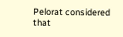Pelorat considered that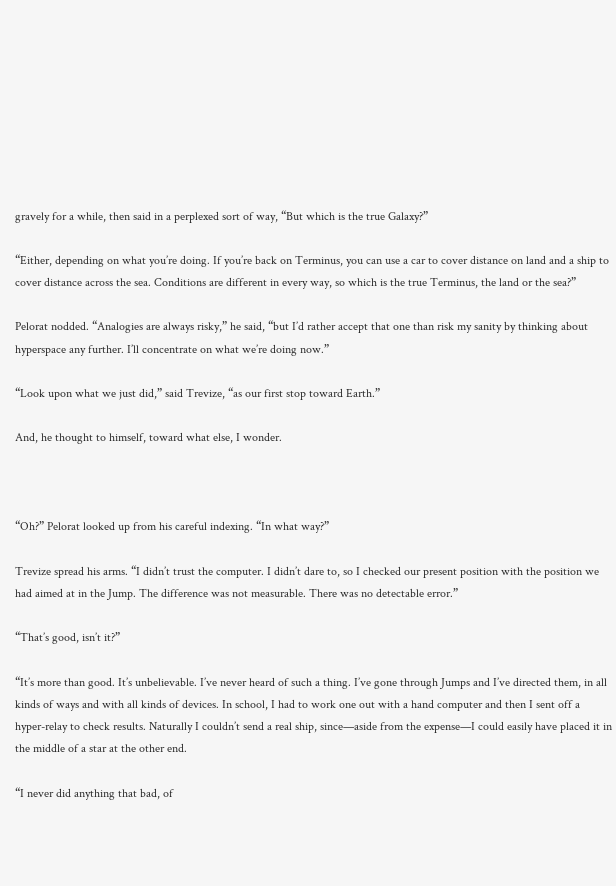gravely for a while, then said in a perplexed sort of way, “But which is the true Galaxy?”

“Either, depending on what you’re doing. If you’re back on Terminus, you can use a car to cover distance on land and a ship to cover distance across the sea. Conditions are different in every way, so which is the true Terminus, the land or the sea?”

Pelorat nodded. “Analogies are always risky,” he said, “but I’d rather accept that one than risk my sanity by thinking about hyperspace any further. I’ll concentrate on what we’re doing now.”

“Look upon what we just did,” said Trevize, “as our first stop toward Earth.”

And, he thought to himself, toward what else, I wonder.



“Oh?” Pelorat looked up from his careful indexing. “In what way?”

Trevize spread his arms. “I didn’t trust the computer. I didn’t dare to, so I checked our present position with the position we had aimed at in the Jump. The difference was not measurable. There was no detectable error.”

“That’s good, isn’t it?”

“It’s more than good. It’s unbelievable. I’ve never heard of such a thing. I’ve gone through Jumps and I’ve directed them, in all kinds of ways and with all kinds of devices. In school, I had to work one out with a hand computer and then I sent off a hyper-relay to check results. Naturally I couldn’t send a real ship, since—aside from the expense—I could easily have placed it in the middle of a star at the other end.

“I never did anything that bad, of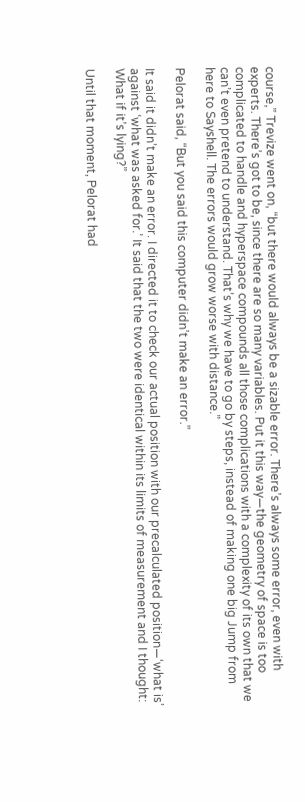course,” Trevize went on, “but there would always be a sizable error. There’s always some error, even with experts. There’s got to be, since there are so many variables. Put it this way—the geometry of space is too complicated to handle and hyperspace compounds all those complications with a complexity of its own that we can’t even pretend to understand. That’s why we have to go by steps, instead of making one big Jump from here to Sayshell. The errors would grow worse with distance.”

Pelorat said, “But you said this computer didn’t make an error.”

It said it didn’t make an error. I directed it to check our actual position with our precalculated position—‘what is’ against ‘what was asked for.’ It said that the two were identical within its limits of measurement and I thought: What if it’s lying?”

Until that moment, Pelorat had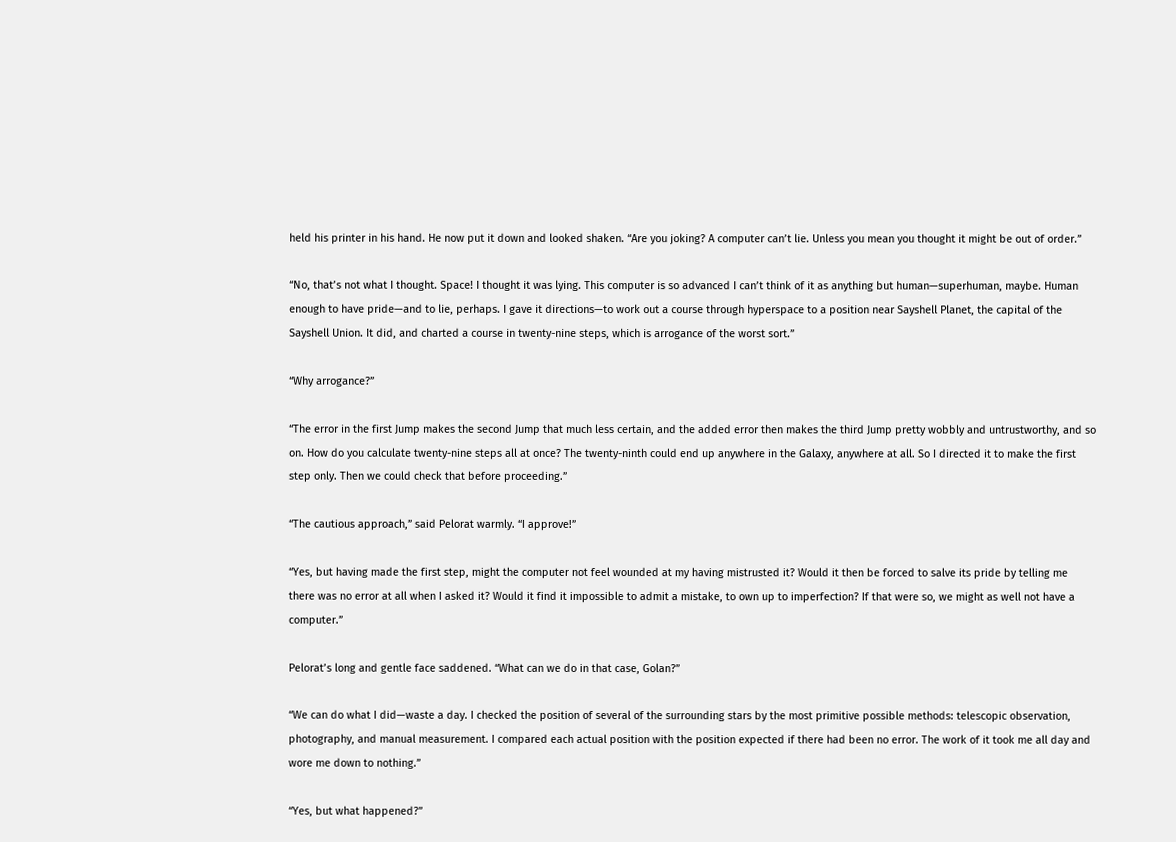held his printer in his hand. He now put it down and looked shaken. “Are you joking? A computer can’t lie. Unless you mean you thought it might be out of order.”

“No, that’s not what I thought. Space! I thought it was lying. This computer is so advanced I can’t think of it as anything but human—superhuman, maybe. Human enough to have pride—and to lie, perhaps. I gave it directions—to work out a course through hyperspace to a position near Sayshell Planet, the capital of the Sayshell Union. It did, and charted a course in twenty-nine steps, which is arrogance of the worst sort.”

“Why arrogance?”

“The error in the first Jump makes the second Jump that much less certain, and the added error then makes the third Jump pretty wobbly and untrustworthy, and so on. How do you calculate twenty-nine steps all at once? The twenty-ninth could end up anywhere in the Galaxy, anywhere at all. So I directed it to make the first step only. Then we could check that before proceeding.”

“The cautious approach,” said Pelorat warmly. “I approve!”

“Yes, but having made the first step, might the computer not feel wounded at my having mistrusted it? Would it then be forced to salve its pride by telling me there was no error at all when I asked it? Would it find it impossible to admit a mistake, to own up to imperfection? If that were so, we might as well not have a computer.”

Pelorat’s long and gentle face saddened. “What can we do in that case, Golan?”

“We can do what I did—waste a day. I checked the position of several of the surrounding stars by the most primitive possible methods: telescopic observation, photography, and manual measurement. I compared each actual position with the position expected if there had been no error. The work of it took me all day and wore me down to nothing.”

“Yes, but what happened?”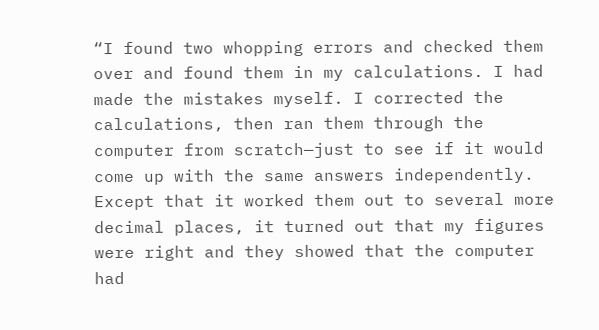“I found two whopping errors and checked them over and found them in my calculations. I had made the mistakes myself. I corrected the calculations, then ran them through the computer from scratch—just to see if it would come up with the same answers independently. Except that it worked them out to several more decimal places, it turned out that my figures were right and they showed that the computer had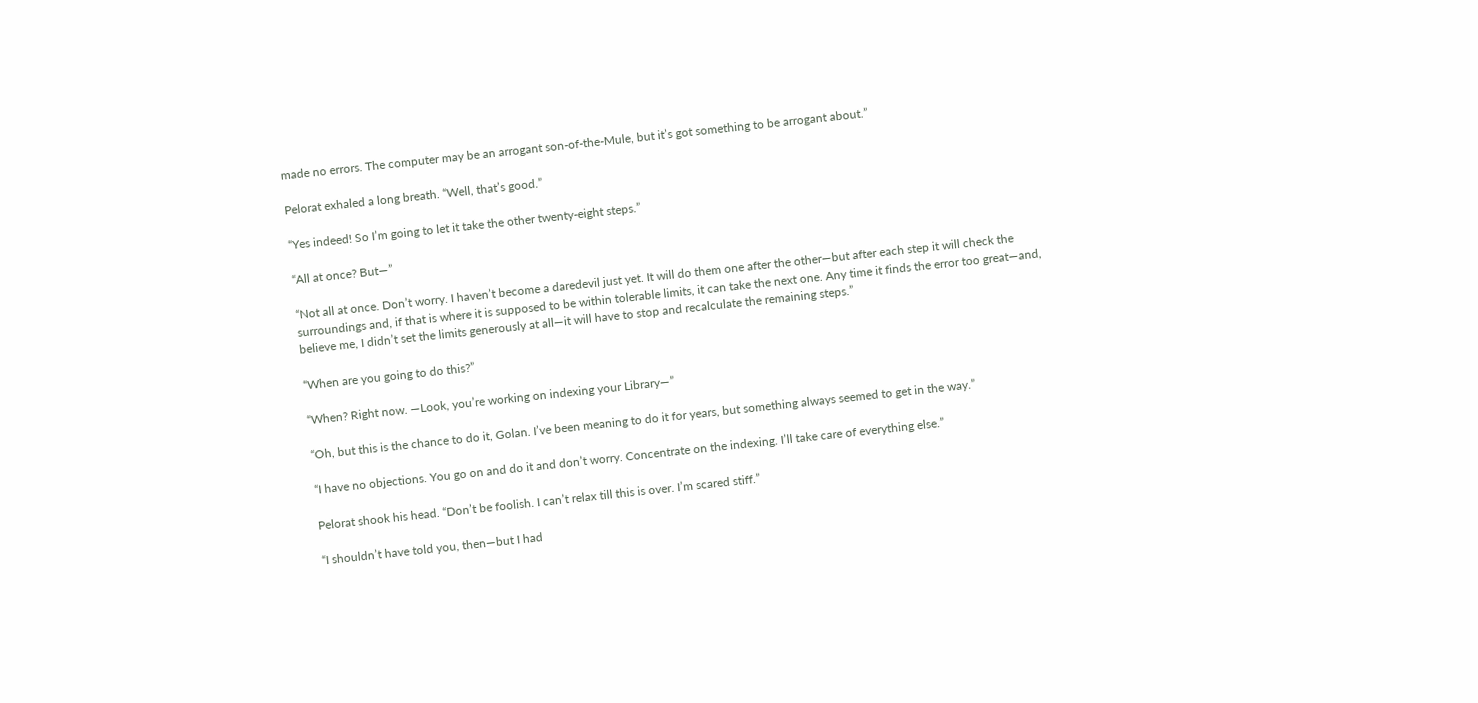made no errors. The computer may be an arrogant son-of-the-Mule, but it’s got something to be arrogant about.”

Pelorat exhaled a long breath. “Well, that’s good.”

“Yes indeed! So I’m going to let it take the other twenty-eight steps.”

“All at once? But—”

“Not all at once. Don’t worry. I haven’t become a daredevil just yet. It will do them one after the other—but after each step it will check the surroundings and, if that is where it is supposed to be within tolerable limits, it can take the next one. Any time it finds the error too great—and, believe me, I didn’t set the limits generously at all—it will have to stop and recalculate the remaining steps.”

“When are you going to do this?”

“When? Right now. —Look, you’re working on indexing your Library—”

“Oh, but this is the chance to do it, Golan. I’ve been meaning to do it for years, but something always seemed to get in the way.”

“I have no objections. You go on and do it and don’t worry. Concentrate on the indexing. I’ll take care of everything else.”

Pelorat shook his head. “Don’t be foolish. I can’t relax till this is over. I’m scared stiff.”

“I shouldn’t have told you, then—but I had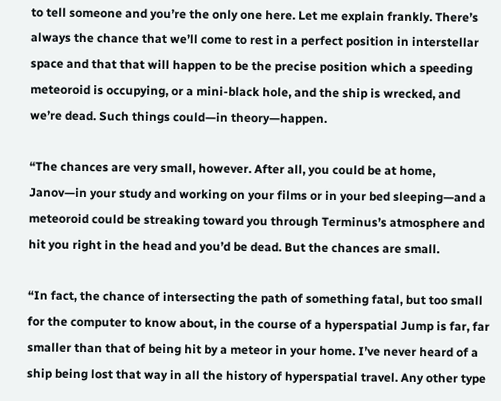to tell someone and you’re the only one here. Let me explain frankly. There’s always the chance that we’ll come to rest in a perfect position in interstellar space and that that will happen to be the precise position which a speeding meteoroid is occupying, or a mini-black hole, and the ship is wrecked, and we’re dead. Such things could—in theory—happen.

“The chances are very small, however. After all, you could be at home, Janov—in your study and working on your films or in your bed sleeping—and a meteoroid could be streaking toward you through Terminus’s atmosphere and hit you right in the head and you’d be dead. But the chances are small.

“In fact, the chance of intersecting the path of something fatal, but too small for the computer to know about, in the course of a hyperspatial Jump is far, far smaller than that of being hit by a meteor in your home. I’ve never heard of a ship being lost that way in all the history of hyperspatial travel. Any other type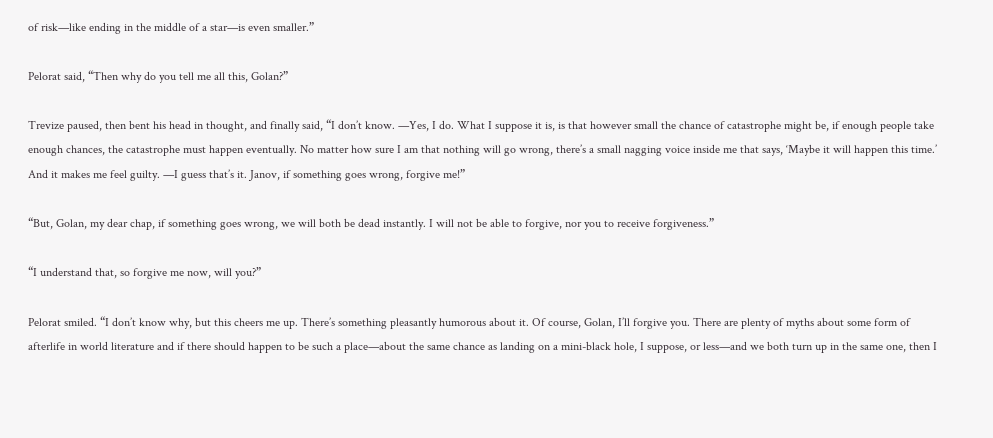of risk—like ending in the middle of a star—is even smaller.”

Pelorat said, “Then why do you tell me all this, Golan?”

Trevize paused, then bent his head in thought, and finally said, “I don’t know. —Yes, I do. What I suppose it is, is that however small the chance of catastrophe might be, if enough people take enough chances, the catastrophe must happen eventually. No matter how sure I am that nothing will go wrong, there’s a small nagging voice inside me that says, ‘Maybe it will happen this time.’ And it makes me feel guilty. —I guess that’s it. Janov, if something goes wrong, forgive me!”

“But, Golan, my dear chap, if something goes wrong, we will both be dead instantly. I will not be able to forgive, nor you to receive forgiveness.”

“I understand that, so forgive me now, will you?”

Pelorat smiled. “I don’t know why, but this cheers me up. There’s something pleasantly humorous about it. Of course, Golan, I’ll forgive you. There are plenty of myths about some form of afterlife in world literature and if there should happen to be such a place—about the same chance as landing on a mini-black hole, I suppose, or less—and we both turn up in the same one, then I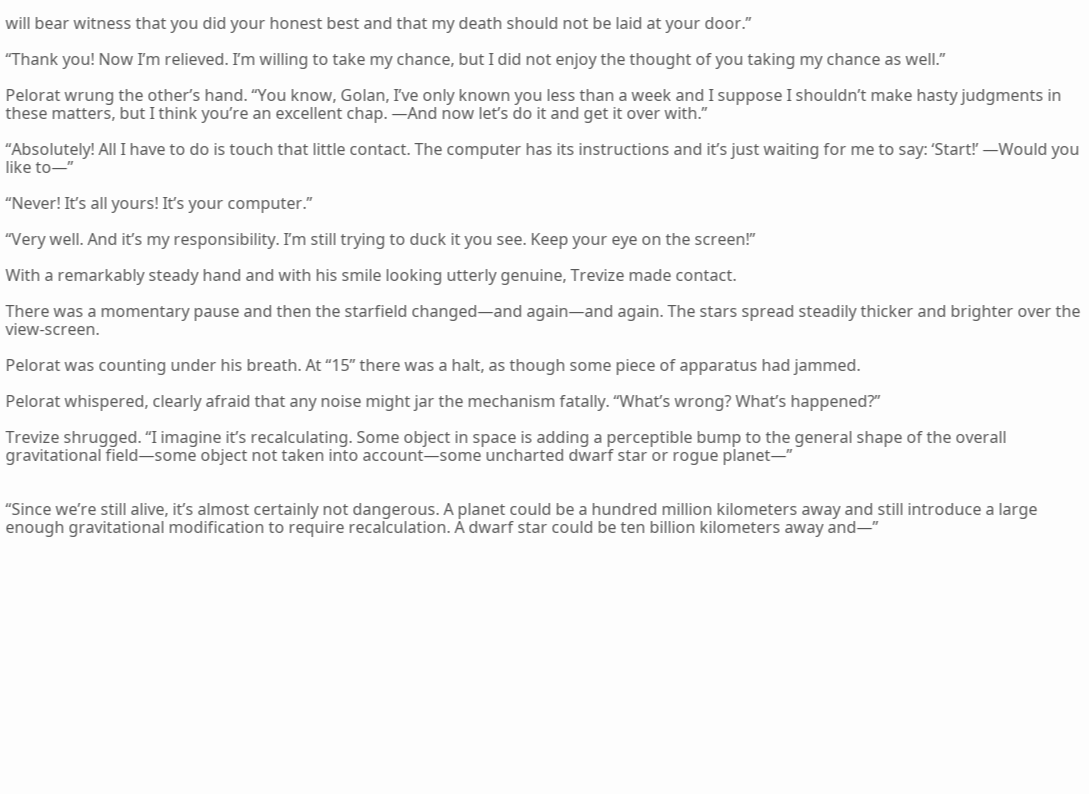will bear witness that you did your honest best and that my death should not be laid at your door.”

“Thank you! Now I’m relieved. I’m willing to take my chance, but I did not enjoy the thought of you taking my chance as well.”

Pelorat wrung the other’s hand. “You know, Golan, I’ve only known you less than a week and I suppose I shouldn’t make hasty judgments in these matters, but I think you’re an excellent chap. —And now let’s do it and get it over with.”

“Absolutely! All I have to do is touch that little contact. The computer has its instructions and it’s just waiting for me to say: ‘Start!’ —Would you like to—”

“Never! It’s all yours! It’s your computer.”

“Very well. And it’s my responsibility. I’m still trying to duck it you see. Keep your eye on the screen!”

With a remarkably steady hand and with his smile looking utterly genuine, Trevize made contact.

There was a momentary pause and then the starfield changed—and again—and again. The stars spread steadily thicker and brighter over the view-screen.

Pelorat was counting under his breath. At “15” there was a halt, as though some piece of apparatus had jammed.

Pelorat whispered, clearly afraid that any noise might jar the mechanism fatally. “What’s wrong? What’s happened?”

Trevize shrugged. “I imagine it’s recalculating. Some object in space is adding a perceptible bump to the general shape of the overall gravitational field—some object not taken into account—some uncharted dwarf star or rogue planet—”


“Since we’re still alive, it’s almost certainly not dangerous. A planet could be a hundred million kilometers away and still introduce a large enough gravitational modification to require recalculation. A dwarf star could be ten billion kilometers away and—”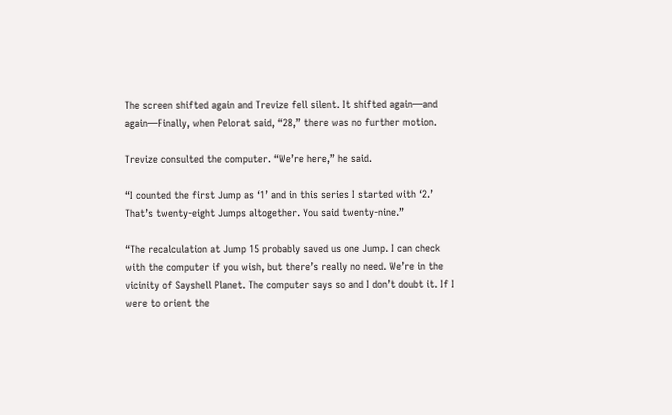The screen shifted again and Trevize fell silent. It shifted again—and again—Finally, when Pelorat said, “28,” there was no further motion.

Trevize consulted the computer. “We’re here,” he said.

“I counted the first Jump as ‘1’ and in this series I started with ‘2.’ That’s twenty-eight Jumps altogether. You said twenty-nine.”

“The recalculation at Jump 15 probably saved us one Jump. I can check with the computer if you wish, but there’s really no need. We’re in the vicinity of Sayshell Planet. The computer says so and I don’t doubt it. If I were to orient the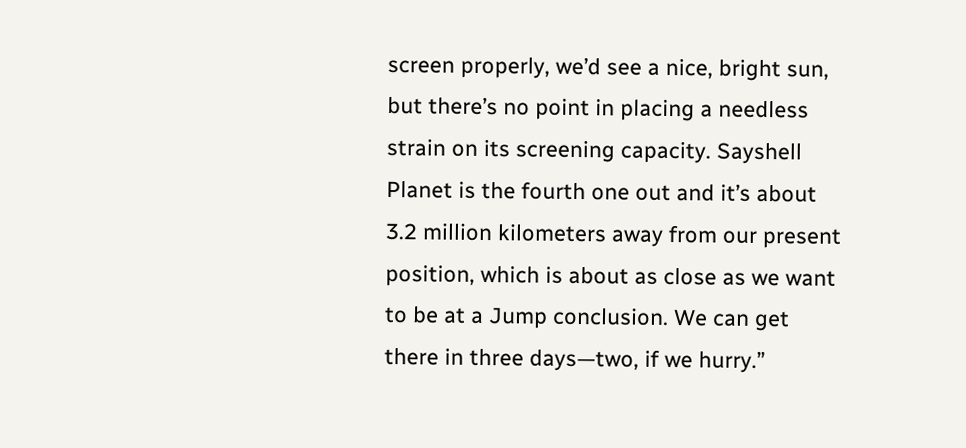screen properly, we’d see a nice, bright sun, but there’s no point in placing a needless strain on its screening capacity. Sayshell Planet is the fourth one out and it’s about 3.2 million kilometers away from our present position, which is about as close as we want to be at a Jump conclusion. We can get there in three days—two, if we hurry.”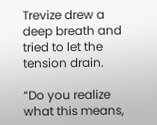Trevize drew a deep breath and tried to let the tension drain.

“Do you realize what this means,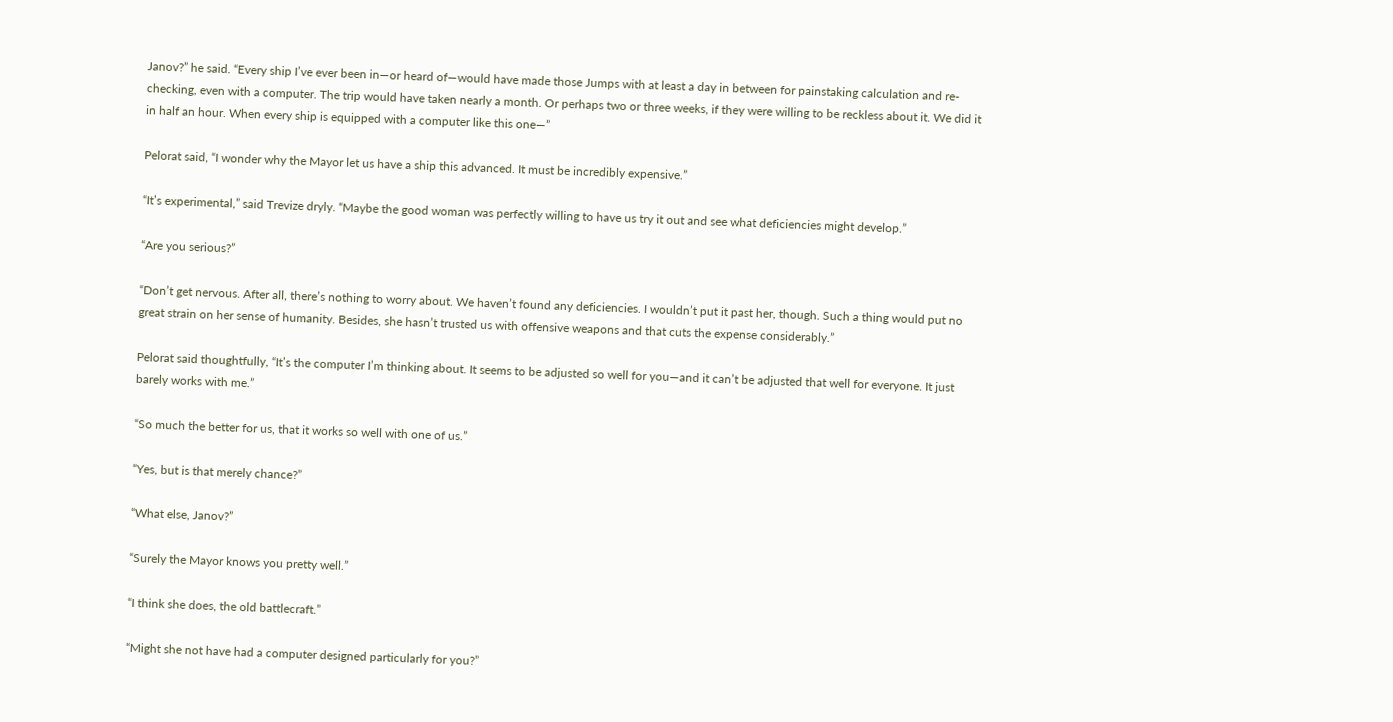Janov?” he said. “Every ship I’ve ever been in—or heard of—would have made those Jumps with at least a day in between for painstaking calculation and re-checking, even with a computer. The trip would have taken nearly a month. Or perhaps two or three weeks, if they were willing to be reckless about it. We did it in half an hour. When every ship is equipped with a computer like this one—”

Pelorat said, “I wonder why the Mayor let us have a ship this advanced. It must be incredibly expensive.”

“It’s experimental,” said Trevize dryly. “Maybe the good woman was perfectly willing to have us try it out and see what deficiencies might develop.”

“Are you serious?”

“Don’t get nervous. After all, there’s nothing to worry about. We haven’t found any deficiencies. I wouldn’t put it past her, though. Such a thing would put no great strain on her sense of humanity. Besides, she hasn’t trusted us with offensive weapons and that cuts the expense considerably.”

Pelorat said thoughtfully, “It’s the computer I’m thinking about. It seems to be adjusted so well for you—and it can’t be adjusted that well for everyone. It just barely works with me.”

“So much the better for us, that it works so well with one of us.”

“Yes, but is that merely chance?”

“What else, Janov?”

“Surely the Mayor knows you pretty well.”

“I think she does, the old battlecraft.”

“Might she not have had a computer designed particularly for you?”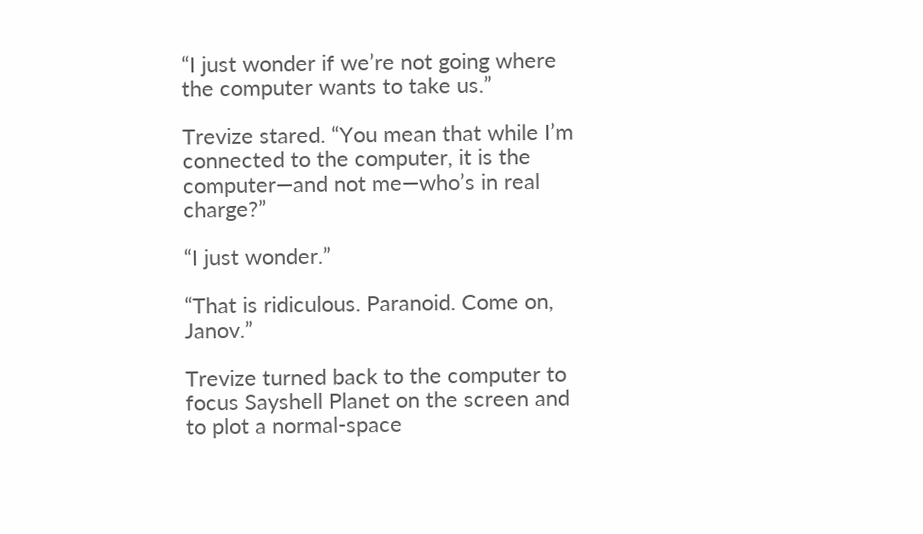“I just wonder if we’re not going where the computer wants to take us.”

Trevize stared. “You mean that while I’m connected to the computer, it is the computer—and not me—who’s in real charge?”

“I just wonder.”

“That is ridiculous. Paranoid. Come on, Janov.”

Trevize turned back to the computer to focus Sayshell Planet on the screen and to plot a normal-space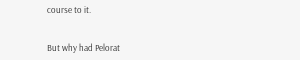course to it.


But why had Pelorat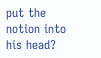put the notion into his head?